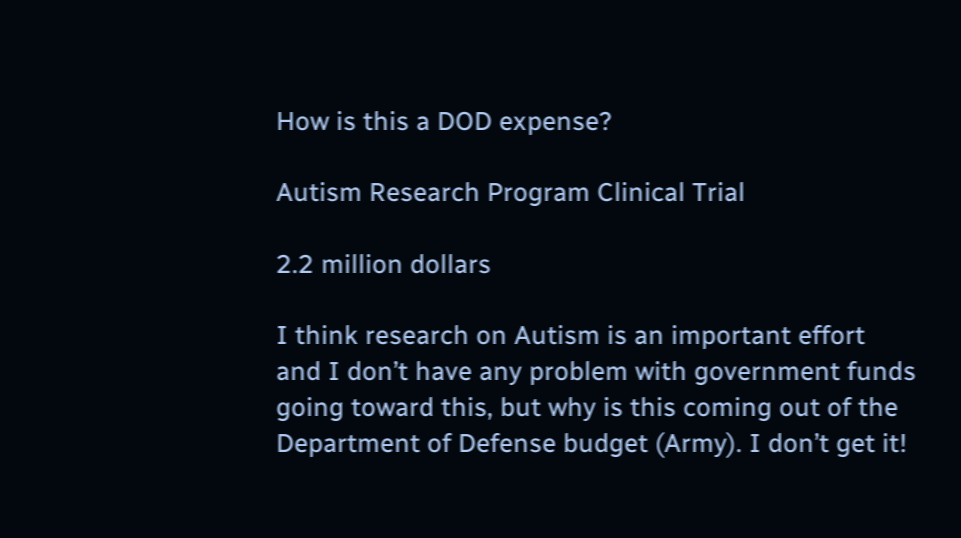How is this a DOD expense?

Autism Research Program Clinical Trial

2.2 million dollars

I think research on Autism is an important effort and I don’t have any problem with government funds going toward this, but why is this coming out of the Department of Defense budget (Army). I don’t get it!